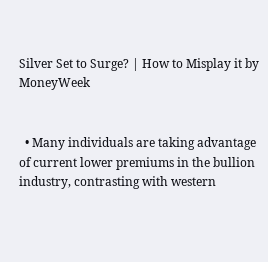Silver Set to Surge? | How to Misplay it by MoneyWeek


  • Many individuals are taking advantage of current lower premiums in the bullion industry, contrasting with western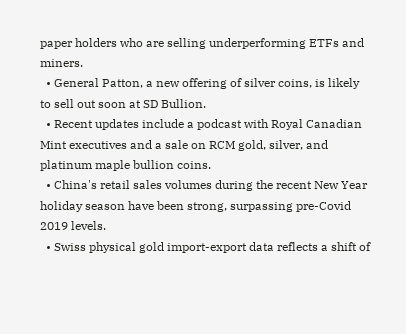paper holders who are selling underperforming ETFs and miners.
  • General Patton, a new offering of silver coins, is likely to sell out soon at SD Bullion.
  • Recent updates include a podcast with Royal Canadian Mint executives and a sale on RCM gold, silver, and platinum maple bullion coins.
  • China's retail sales volumes during the recent New Year holiday season have been strong, surpassing pre-Covid 2019 levels.
  • Swiss physical gold import-export data reflects a shift of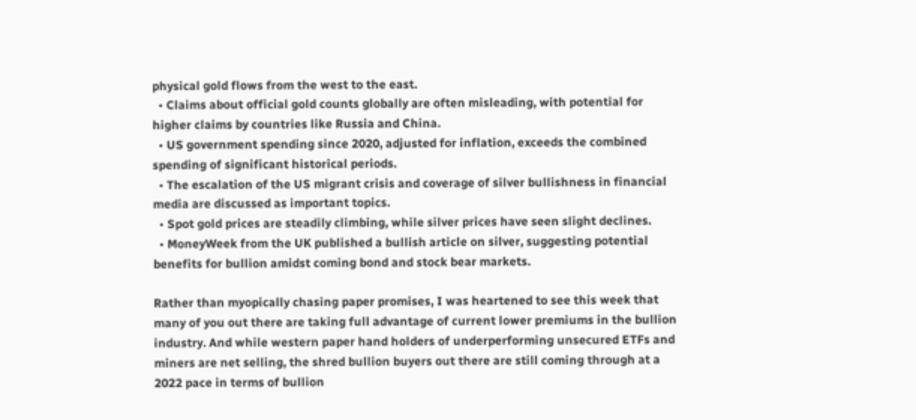physical gold flows from the west to the east.
  • Claims about official gold counts globally are often misleading, with potential for higher claims by countries like Russia and China.
  • US government spending since 2020, adjusted for inflation, exceeds the combined spending of significant historical periods.
  • The escalation of the US migrant crisis and coverage of silver bullishness in financial media are discussed as important topics.
  • Spot gold prices are steadily climbing, while silver prices have seen slight declines.
  • MoneyWeek from the UK published a bullish article on silver, suggesting potential benefits for bullion amidst coming bond and stock bear markets.

Rather than myopically chasing paper promises, I was heartened to see this week that many of you out there are taking full advantage of current lower premiums in the bullion industry. And while western paper hand holders of underperforming unsecured ETFs and miners are net selling, the shred bullion buyers out there are still coming through at a 2022 pace in terms of bullion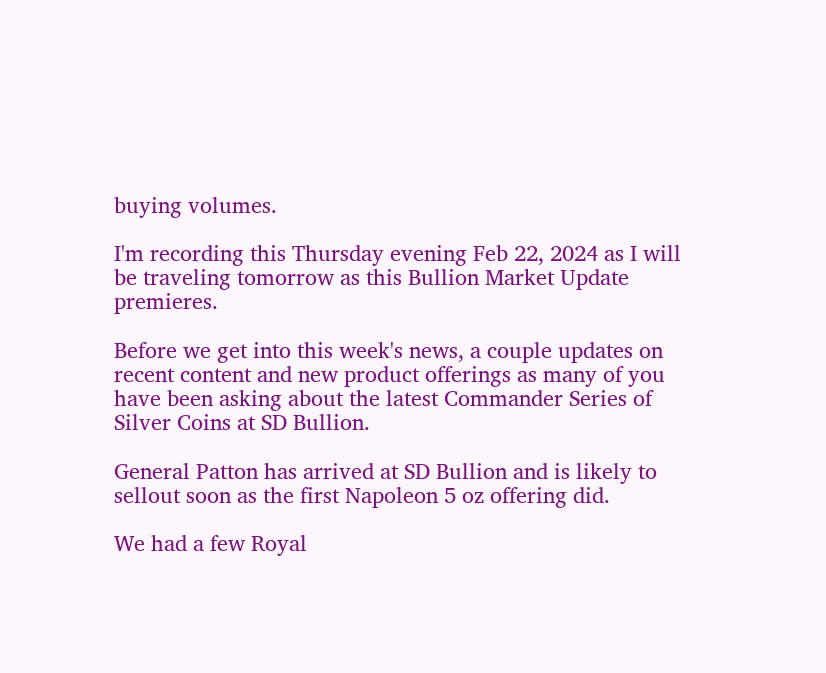buying volumes.

I'm recording this Thursday evening Feb 22, 2024 as I will be traveling tomorrow as this Bullion Market Update premieres.

Before we get into this week's news, a couple updates on recent content and new product offerings as many of you have been asking about the latest Commander Series of Silver Coins at SD Bullion.

General Patton has arrived at SD Bullion and is likely to sellout soon as the first Napoleon 5 oz offering did.

We had a few Royal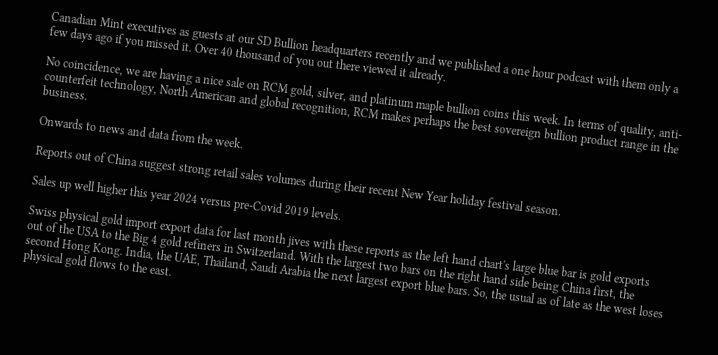Canadian Mint executives as guests at our SD Bullion headquarters recently and we published a one hour podcast with them only a few days ago if you missed it. Over 40 thousand of you out there viewed it already.

No coincidence, we are having a nice sale on RCM gold, silver, and platinum maple bullion coins this week. In terms of quality, anti-counterfeit technology, North American and global recognition, RCM makes perhaps the best sovereign bullion product range in the business.

Onwards to news and data from the week.

Reports out of China suggest strong retail sales volumes during their recent New Year holiday festival season.

Sales up well higher this year 2024 versus pre-Covid 2019 levels.

Swiss physical gold import export data for last month jives with these reports as the left hand chart's large blue bar is gold exports out of the USA to the Big 4 gold refiners in Switzerland. With the largest two bars on the right hand side being China first, the second Hong Kong. India, the UAE, Thailand, Saudi Arabia the next largest export blue bars. So, the usual as of late as the west loses physical gold flows to the east.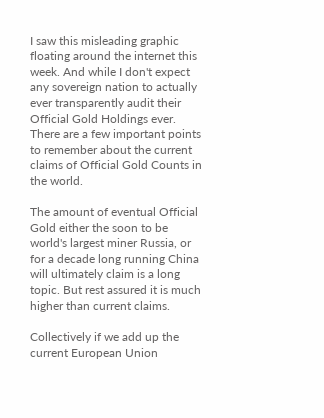I saw this misleading graphic floating around the internet this week. And while I don't expect any sovereign nation to actually ever transparently audit their Official Gold Holdings ever. There are a few important points to remember about the current claims of Official Gold Counts in the world.

The amount of eventual Official Gold either the soon to be world's largest miner Russia, or for a decade long running China will ultimately claim is a long topic. But rest assured it is much higher than current claims.

Collectively if we add up the current European Union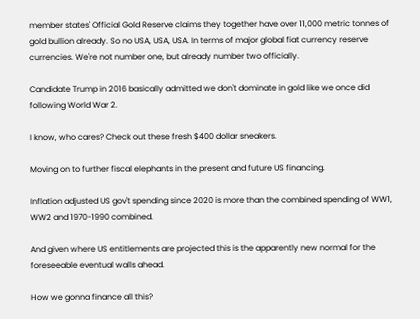member states' Official Gold Reserve claims they together have over 11,000 metric tonnes of gold bullion already. So no USA, USA, USA. In terms of major global fiat currency reserve currencies. We're not number one, but already number two officially.

Candidate Trump in 2016 basically admitted we don't dominate in gold like we once did following World War 2.

I know, who cares? Check out these fresh $400 dollar sneakers.

Moving on to further fiscal elephants in the present and future US financing.

Inflation adjusted US gov't spending since 2020 is more than the combined spending of WW1, WW2 and 1970-1990 combined.

And given where US entitlements are projected this is the apparently new normal for the foreseeable eventual walls ahead.

How we gonna finance all this?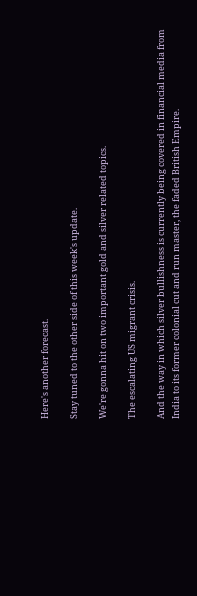Here's another forecast.

Stay tuned to the other side of this week's update.

We're gonna hit on two important gold and silver related topics.

The escalating US migrant crisis.

And the way in which silver bullishness is currently being covered in financial media from India to its former colonial cut and run master, the faded British Empire.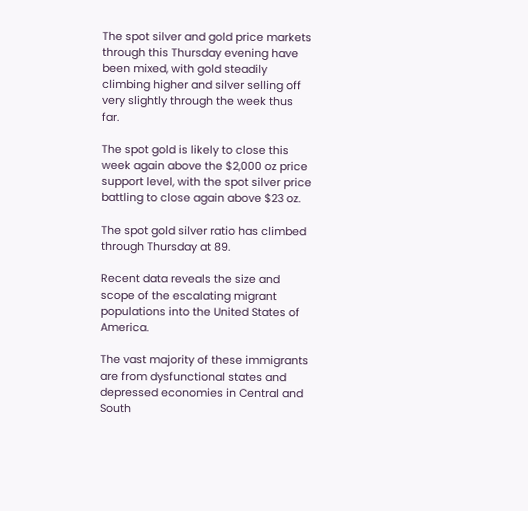The spot silver and gold price markets through this Thursday evening have been mixed, with gold steadily climbing higher and silver selling off very slightly through the week thus far.

The spot gold is likely to close this week again above the $2,000 oz price support level, with the spot silver price battling to close again above $23 oz.

The spot gold silver ratio has climbed through Thursday at 89.

Recent data reveals the size and scope of the escalating migrant populations into the United States of America.

The vast majority of these immigrants are from dysfunctional states and depressed economies in Central and South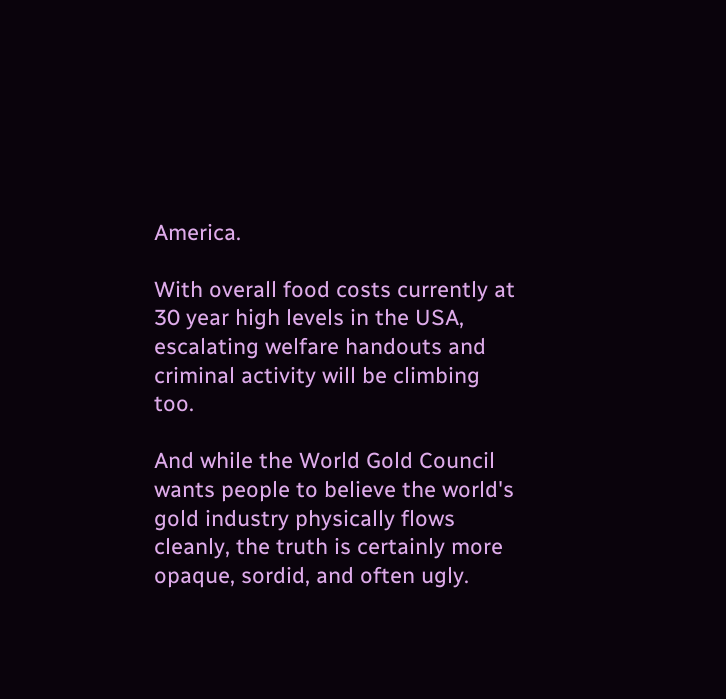America.

With overall food costs currently at 30 year high levels in the USA, escalating welfare handouts and criminal activity will be climbing too.

And while the World Gold Council wants people to believe the world's gold industry physically flows cleanly, the truth is certainly more opaque, sordid, and often ugly.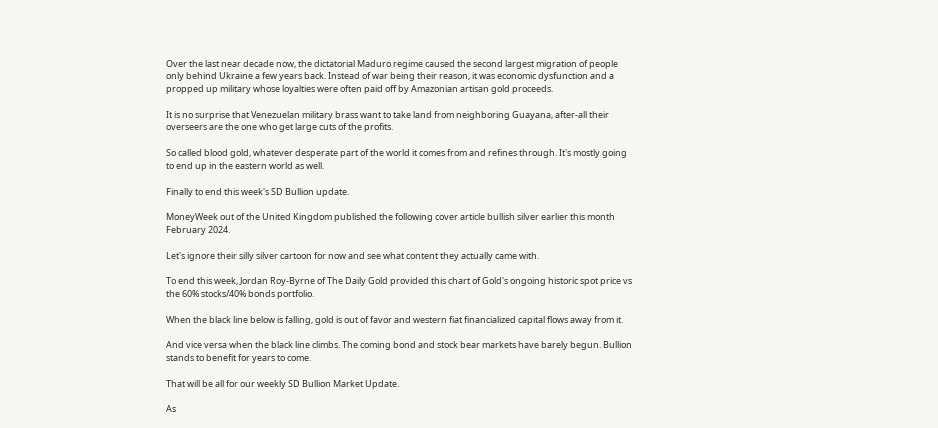Over the last near decade now, the dictatorial Maduro regime caused the second largest migration of people only behind Ukraine a few years back. Instead of war being their reason, it was economic dysfunction and a propped up military whose loyalties were often paid off by Amazonian artisan gold proceeds.

It is no surprise that Venezuelan military brass want to take land from neighboring Guayana, after-all their overseers are the one who get large cuts of the profits.

So called blood gold, whatever desperate part of the world it comes from and refines through. It's mostly going to end up in the eastern world as well.

Finally to end this week's SD Bullion update.

MoneyWeek out of the United Kingdom published the following cover article bullish silver earlier this month February 2024.

Let's ignore their silly silver cartoon for now and see what content they actually came with.

To end this week, Jordan Roy-Byrne of The Daily Gold provided this chart of Gold's ongoing historic spot price vs the 60% stocks/40% bonds portfolio.

When the black line below is falling, gold is out of favor and western fiat financialized capital flows away from it.

And vice versa when the black line climbs. The coming bond and stock bear markets have barely begun. Bullion stands to benefit for years to come.

That will be all for our weekly SD Bullion Market Update.

As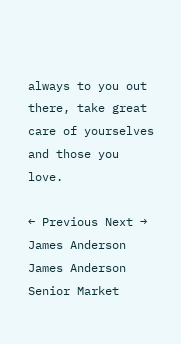always to you out there, take great care of yourselves and those you love.

← Previous Next →
James Anderson
James Anderson
Senior Market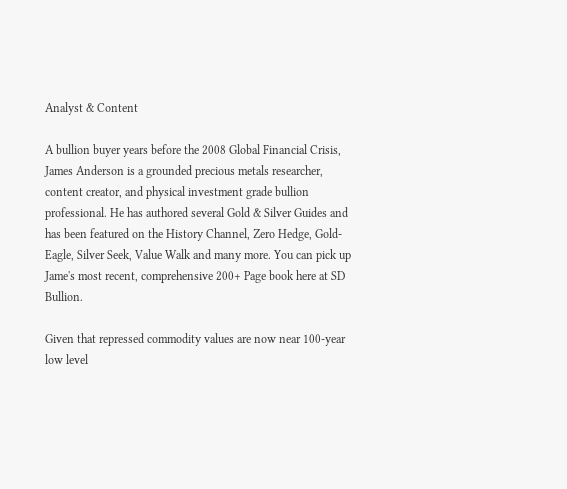Analyst & Content

A bullion buyer years before the 2008 Global Financial Crisis, James Anderson is a grounded precious metals researcher, content creator, and physical investment grade bullion professional. He has authored several Gold & Silver Guides and has been featured on the History Channel, Zero Hedge, Gold-Eagle, Silver Seek, Value Walk and many more. You can pick up Jame's most recent, comprehensive 200+ Page book here at SD Bullion.

Given that repressed commodity values are now near 100-year low level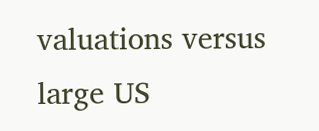valuations versus large US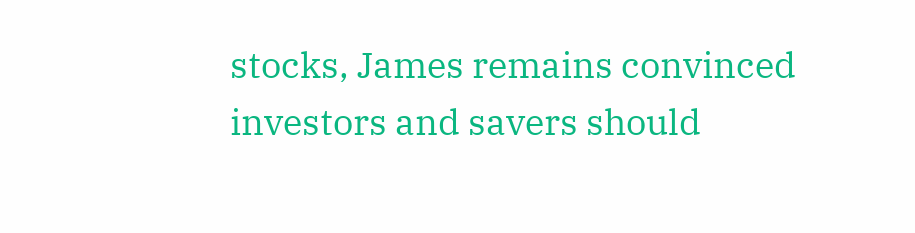stocks, James remains convinced investors and savers should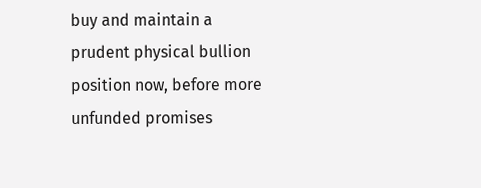buy and maintain a prudent physical bullion position now, before more unfunded promises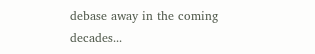debase away in the coming decades...